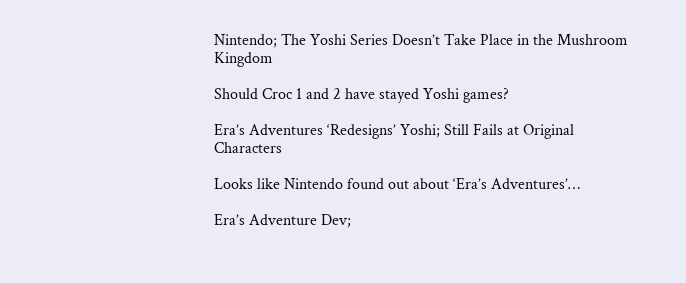Nintendo; The Yoshi Series Doesn’t Take Place in the Mushroom Kingdom

Should Croc 1 and 2 have stayed Yoshi games?

Era’s Adventures ‘Redesigns’ Yoshi; Still Fails at Original Characters

Looks like Nintendo found out about ‘Era’s Adventures’…

Era’s Adventure Dev;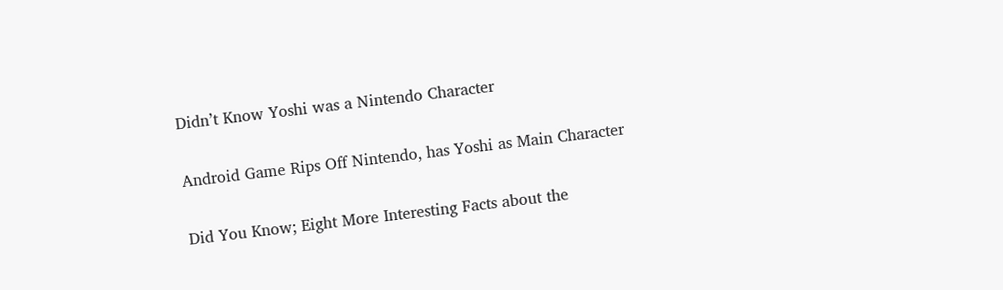Didn’t Know Yoshi was a Nintendo Character

Android Game Rips Off Nintendo, has Yoshi as Main Character

Did You Know; Eight More Interesting Facts about the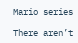Mario series

There aren’t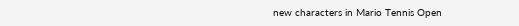new characters in Mario Tennis Open